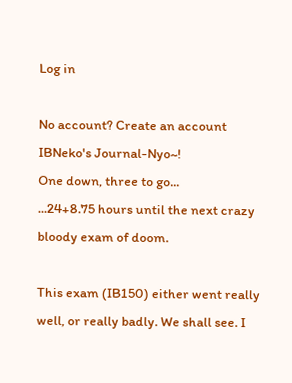Log in

No account? Create an account
IBNeko's Journal-Nyo~!
One down, three to go...
...24+8.75 hours until the next crazy bloody exam of doom.

This exam (IB150) either went really well, or really badly. We shall see. I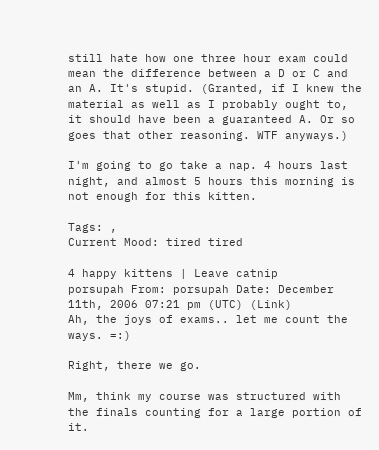still hate how one three hour exam could mean the difference between a D or C and an A. It's stupid. (Granted, if I knew the material as well as I probably ought to, it should have been a guaranteed A. Or so goes that other reasoning. WTF anyways.)

I'm going to go take a nap. 4 hours last night, and almost 5 hours this morning is not enough for this kitten.

Tags: ,
Current Mood: tired tired

4 happy kittens | Leave catnip
porsupah From: porsupah Date: December 11th, 2006 07:21 pm (UTC) (Link)
Ah, the joys of exams.. let me count the ways. =:)

Right, there we go.

Mm, think my course was structured with the finals counting for a large portion of it.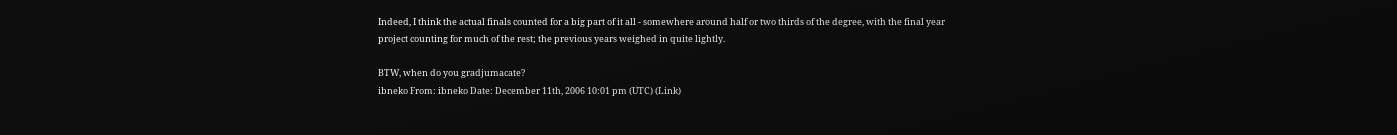Indeed, I think the actual finals counted for a big part of it all - somewhere around half or two thirds of the degree, with the final year project counting for much of the rest; the previous years weighed in quite lightly.

BTW, when do you gradjumacate?
ibneko From: ibneko Date: December 11th, 2006 10:01 pm (UTC) (Link)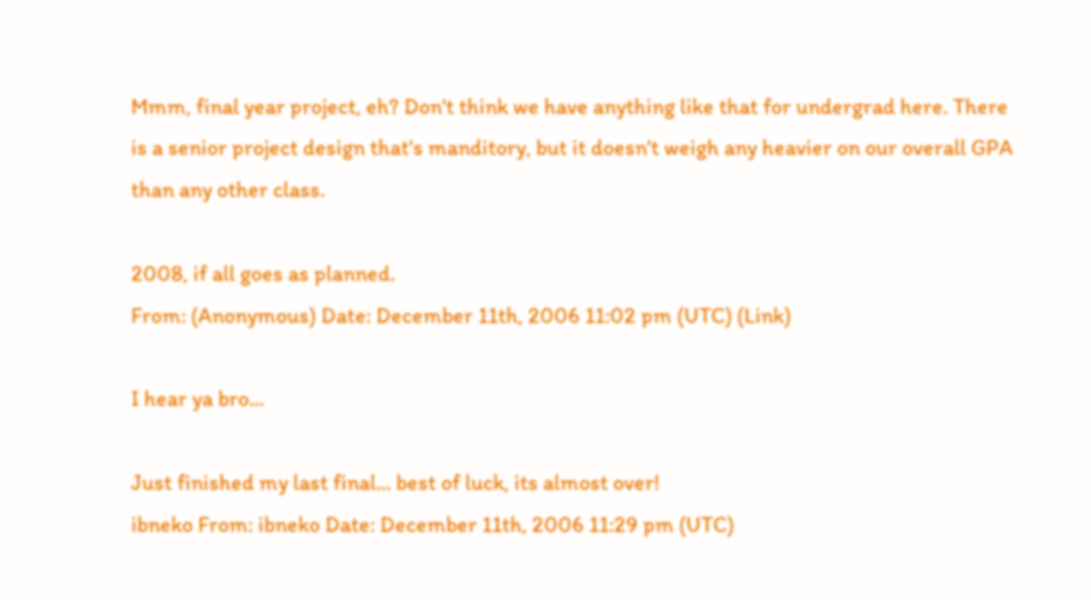Mmm, final year project, eh? Don't think we have anything like that for undergrad here. There is a senior project design that's manditory, but it doesn't weigh any heavier on our overall GPA than any other class.

2008, if all goes as planned.
From: (Anonymous) Date: December 11th, 2006 11:02 pm (UTC) (Link)

I hear ya bro...

Just finished my last final... best of luck, its almost over!
ibneko From: ibneko Date: December 11th, 2006 11:29 pm (UTC)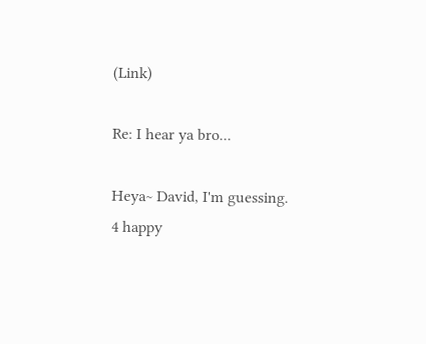(Link)

Re: I hear ya bro...

Heya~ David, I'm guessing.
4 happy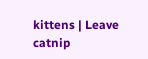kittens | Leave catnip